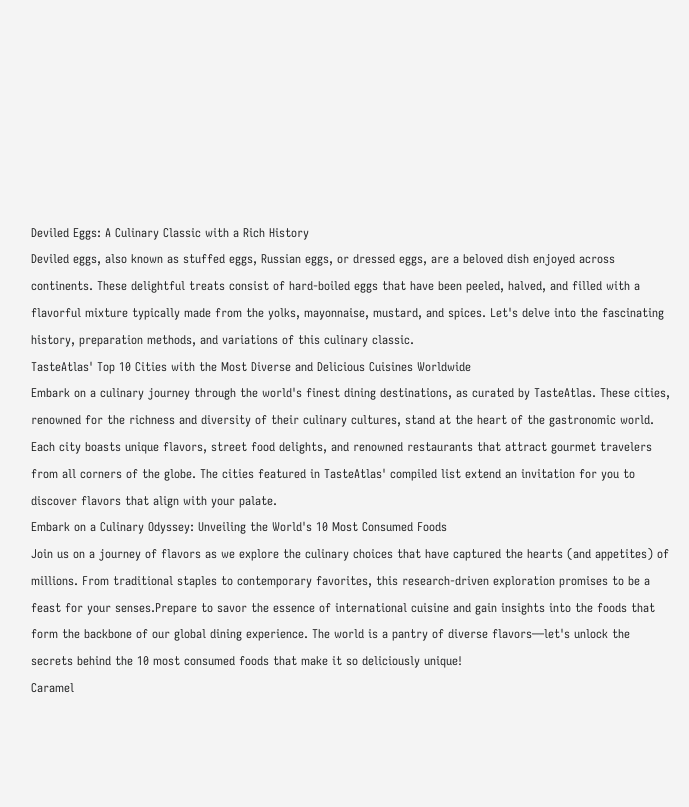Deviled Eggs: A Culinary Classic with a Rich History
Deviled eggs, also known as stuffed eggs, Russian eggs, or dressed eggs, are a beloved dish enjoyed across continents. These delightful treats consist of hard-boiled eggs that have been peeled, halved, and filled with a flavorful mixture typically made from the yolks, mayonnaise, mustard, and spices. Let's delve into the fascinating history, preparation methods, and variations of this culinary classic.
TasteAtlas' Top 10 Cities with the Most Diverse and Delicious Cuisines Worldwide
Embark on a culinary journey through the world's finest dining destinations, as curated by TasteAtlas. These cities, renowned for the richness and diversity of their culinary cultures, stand at the heart of the gastronomic world. Each city boasts unique flavors, street food delights, and renowned restaurants that attract gourmet travelers from all corners of the globe. The cities featured in TasteAtlas' compiled list extend an invitation for you to discover flavors that align with your palate.
Embark on a Culinary Odyssey: Unveiling the World's 10 Most Consumed Foods
Join us on a journey of flavors as we explore the culinary choices that have captured the hearts (and appetites) of millions. From traditional staples to contemporary favorites, this research-driven exploration promises to be a feast for your senses.Prepare to savor the essence of international cuisine and gain insights into the foods that form the backbone of our global dining experience. The world is a pantry of diverse flavors—let's unlock the secrets behind the 10 most consumed foods that make it so deliciously unique!
Caramel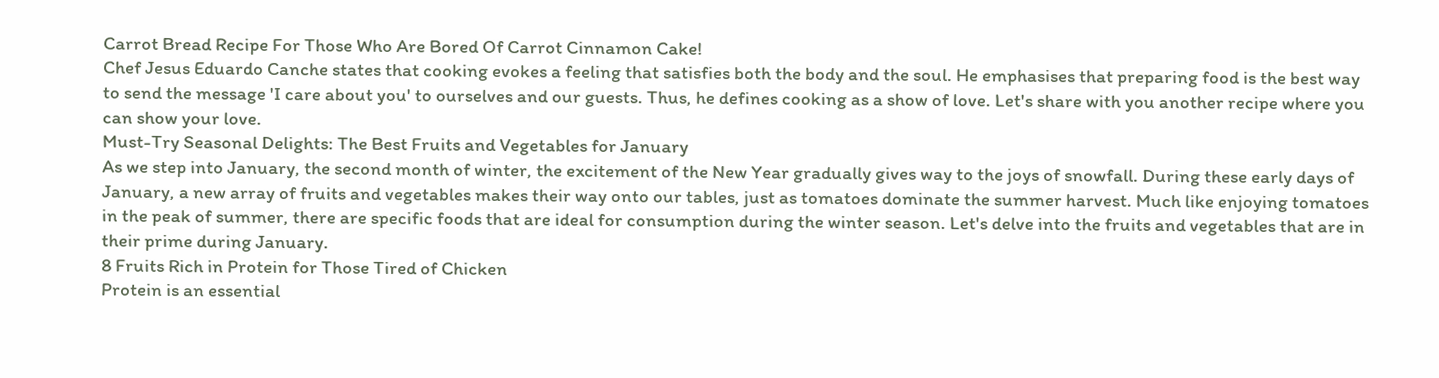Carrot Bread Recipe For Those Who Are Bored Of Carrot Cinnamon Cake!
Chef Jesus Eduardo Canche states that cooking evokes a feeling that satisfies both the body and the soul. He emphasises that preparing food is the best way to send the message 'I care about you' to ourselves and our guests. Thus, he defines cooking as a show of love. Let's share with you another recipe where you can show your love.
Must-Try Seasonal Delights: The Best Fruits and Vegetables for January
As we step into January, the second month of winter, the excitement of the New Year gradually gives way to the joys of snowfall. During these early days of January, a new array of fruits and vegetables makes their way onto our tables, just as tomatoes dominate the summer harvest. Much like enjoying tomatoes in the peak of summer, there are specific foods that are ideal for consumption during the winter season. Let's delve into the fruits and vegetables that are in their prime during January.
8 Fruits Rich in Protein for Those Tired of Chicken
Protein is an essential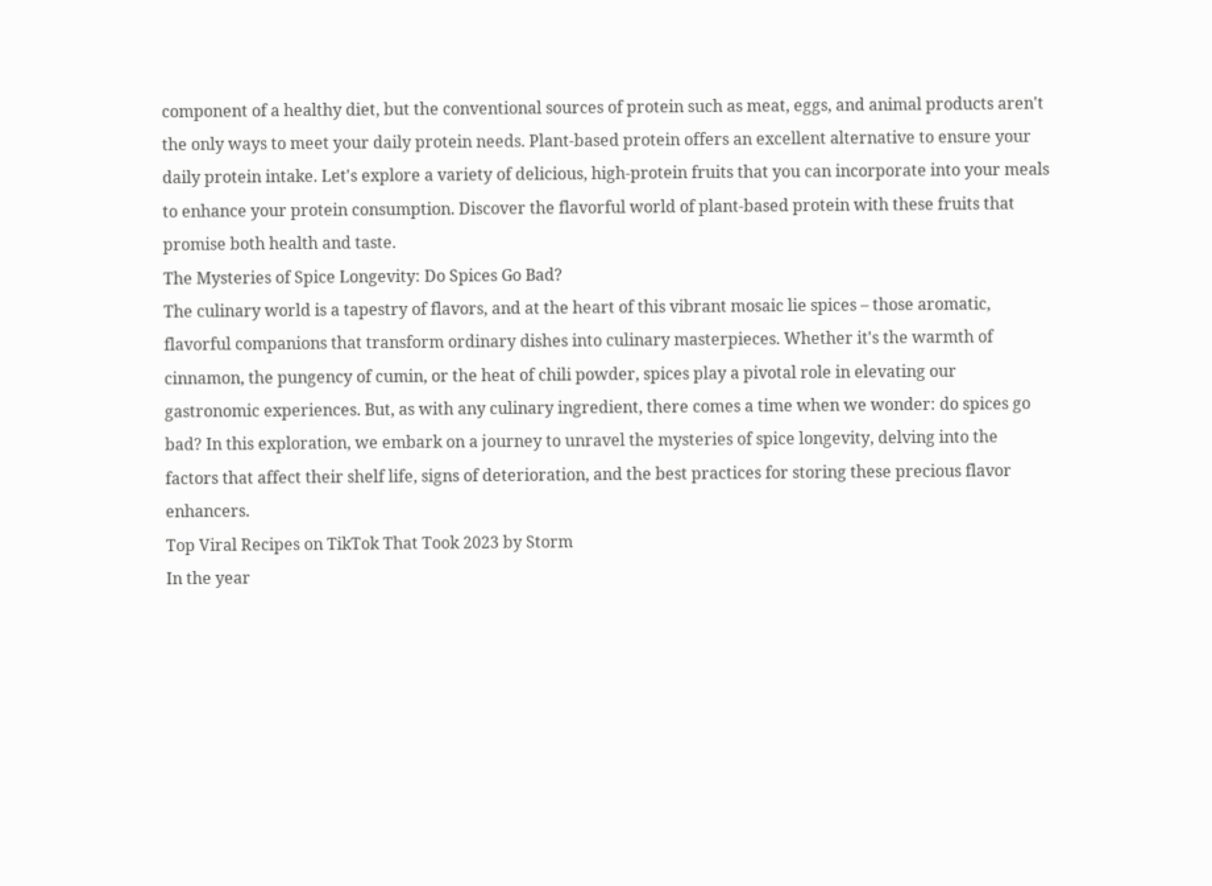component of a healthy diet, but the conventional sources of protein such as meat, eggs, and animal products aren't the only ways to meet your daily protein needs. Plant-based protein offers an excellent alternative to ensure your daily protein intake. Let's explore a variety of delicious, high-protein fruits that you can incorporate into your meals to enhance your protein consumption. Discover the flavorful world of plant-based protein with these fruits that promise both health and taste.
The Mysteries of Spice Longevity: Do Spices Go Bad?
The culinary world is a tapestry of flavors, and at the heart of this vibrant mosaic lie spices – those aromatic, flavorful companions that transform ordinary dishes into culinary masterpieces. Whether it's the warmth of cinnamon, the pungency of cumin, or the heat of chili powder, spices play a pivotal role in elevating our gastronomic experiences. But, as with any culinary ingredient, there comes a time when we wonder: do spices go bad? In this exploration, we embark on a journey to unravel the mysteries of spice longevity, delving into the factors that affect their shelf life, signs of deterioration, and the best practices for storing these precious flavor enhancers.
Top Viral Recipes on TikTok That Took 2023 by Storm
In the year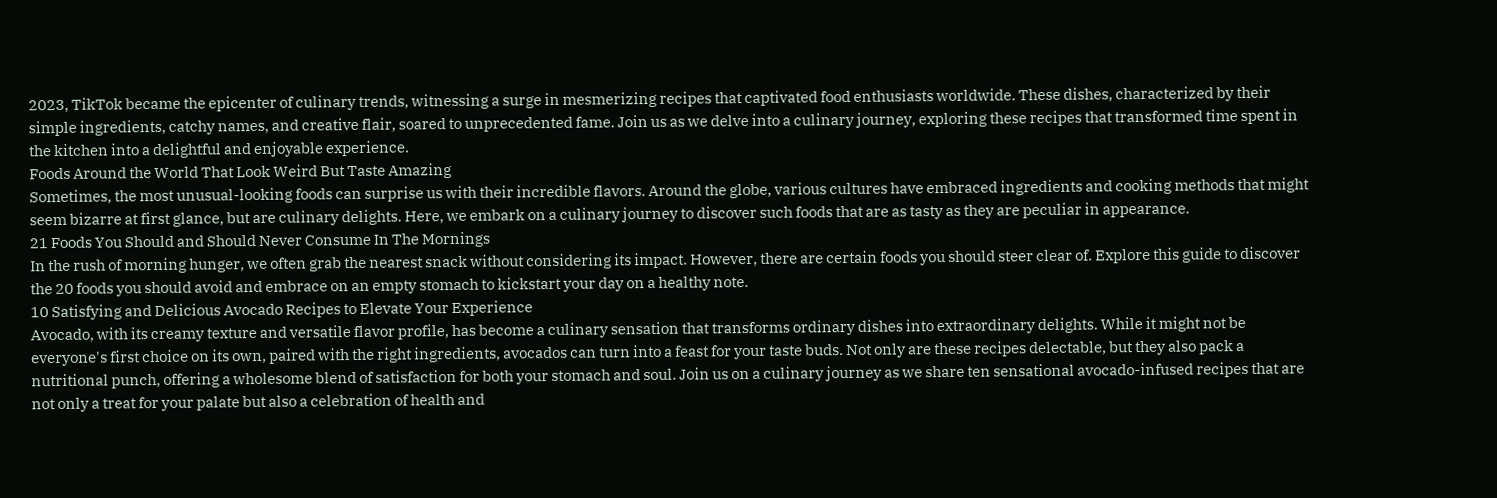2023, TikTok became the epicenter of culinary trends, witnessing a surge in mesmerizing recipes that captivated food enthusiasts worldwide. These dishes, characterized by their simple ingredients, catchy names, and creative flair, soared to unprecedented fame. Join us as we delve into a culinary journey, exploring these recipes that transformed time spent in the kitchen into a delightful and enjoyable experience.
Foods Around the World That Look Weird But Taste Amazing
Sometimes, the most unusual-looking foods can surprise us with their incredible flavors. Around the globe, various cultures have embraced ingredients and cooking methods that might seem bizarre at first glance, but are culinary delights. Here, we embark on a culinary journey to discover such foods that are as tasty as they are peculiar in appearance.
21 Foods You Should and Should Never Consume In The Mornings
In the rush of morning hunger, we often grab the nearest snack without considering its impact. However, there are certain foods you should steer clear of. Explore this guide to discover the 20 foods you should avoid and embrace on an empty stomach to kickstart your day on a healthy note.
10 Satisfying and Delicious Avocado Recipes to Elevate Your Experience
Avocado, with its creamy texture and versatile flavor profile, has become a culinary sensation that transforms ordinary dishes into extraordinary delights. While it might not be everyone's first choice on its own, paired with the right ingredients, avocados can turn into a feast for your taste buds. Not only are these recipes delectable, but they also pack a nutritional punch, offering a wholesome blend of satisfaction for both your stomach and soul. Join us on a culinary journey as we share ten sensational avocado-infused recipes that are not only a treat for your palate but also a celebration of health and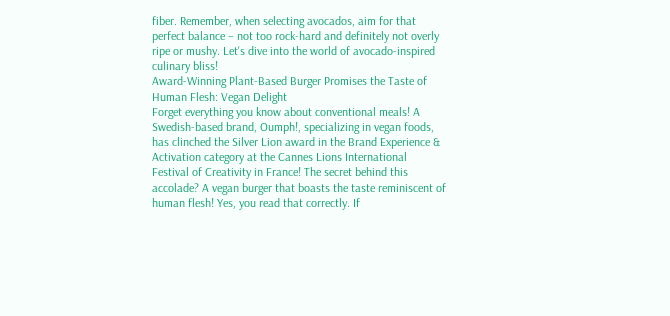fiber. Remember, when selecting avocados, aim for that perfect balance – not too rock-hard and definitely not overly ripe or mushy. Let's dive into the world of avocado-inspired culinary bliss!
Award-Winning Plant-Based Burger Promises the Taste of Human Flesh: Vegan Delight
Forget everything you know about conventional meals! A Swedish-based brand, Oumph!, specializing in vegan foods, has clinched the Silver Lion award in the Brand Experience & Activation category at the Cannes Lions International Festival of Creativity in France! The secret behind this accolade? A vegan burger that boasts the taste reminiscent of human flesh! Yes, you read that correctly. If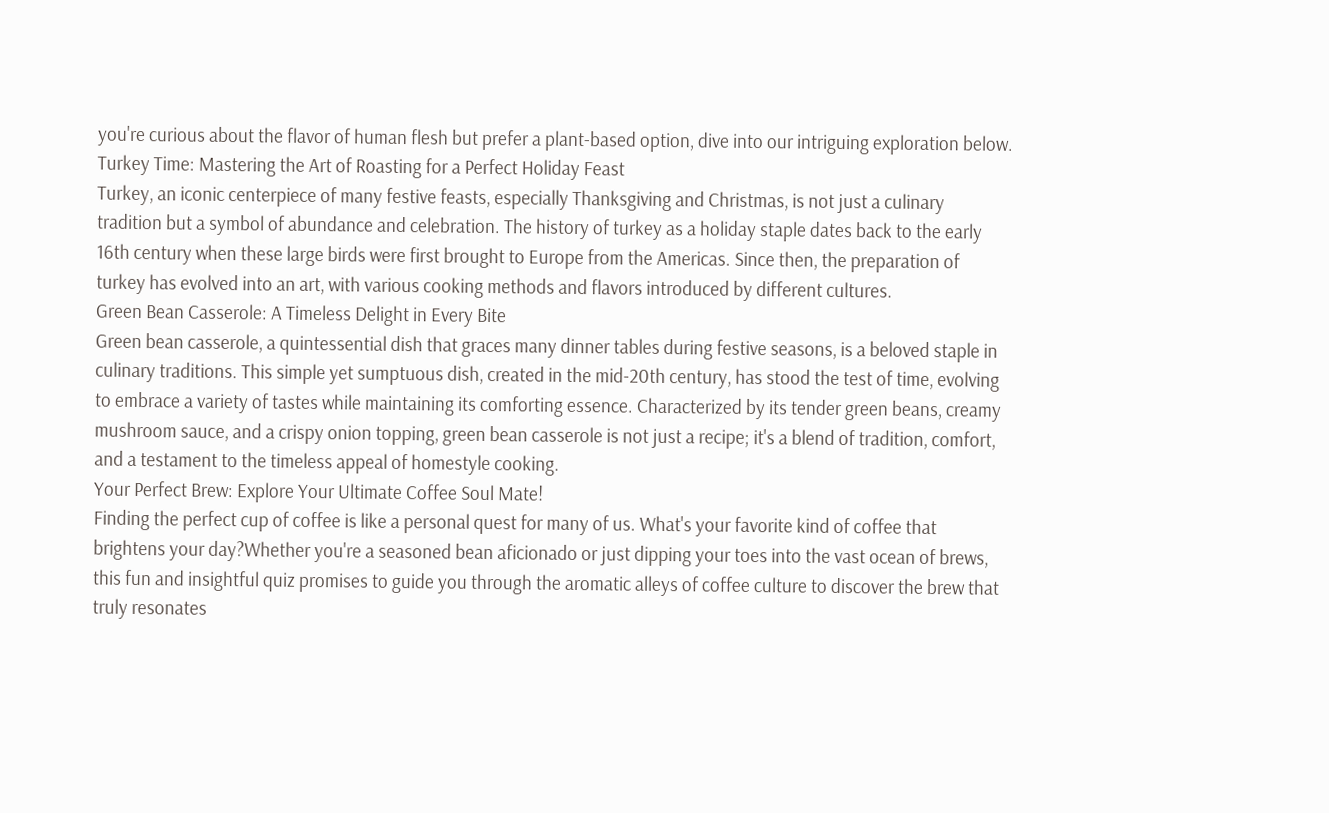you're curious about the flavor of human flesh but prefer a plant-based option, dive into our intriguing exploration below.
Turkey Time: Mastering the Art of Roasting for a Perfect Holiday Feast
Turkey, an iconic centerpiece of many festive feasts, especially Thanksgiving and Christmas, is not just a culinary tradition but a symbol of abundance and celebration. The history of turkey as a holiday staple dates back to the early 16th century when these large birds were first brought to Europe from the Americas. Since then, the preparation of turkey has evolved into an art, with various cooking methods and flavors introduced by different cultures.
Green Bean Casserole: A Timeless Delight in Every Bite
Green bean casserole, a quintessential dish that graces many dinner tables during festive seasons, is a beloved staple in culinary traditions. This simple yet sumptuous dish, created in the mid-20th century, has stood the test of time, evolving to embrace a variety of tastes while maintaining its comforting essence. Characterized by its tender green beans, creamy mushroom sauce, and a crispy onion topping, green bean casserole is not just a recipe; it's a blend of tradition, comfort, and a testament to the timeless appeal of homestyle cooking.
Your Perfect Brew: Explore Your Ultimate Coffee Soul Mate!
Finding the perfect cup of coffee is like a personal quest for many of us. What's your favorite kind of coffee that brightens your day?Whether you're a seasoned bean aficionado or just dipping your toes into the vast ocean of brews, this fun and insightful quiz promises to guide you through the aromatic alleys of coffee culture to discover the brew that truly resonates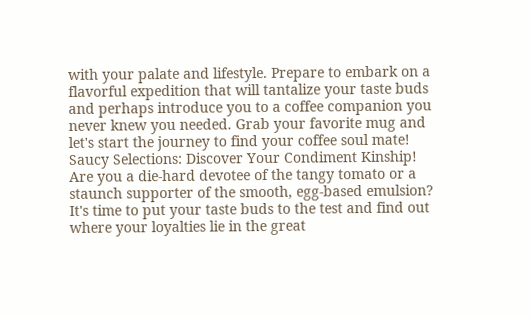with your palate and lifestyle. Prepare to embark on a flavorful expedition that will tantalize your taste buds and perhaps introduce you to a coffee companion you never knew you needed. Grab your favorite mug and let's start the journey to find your coffee soul mate!
Saucy Selections: Discover Your Condiment Kinship!
Are you a die-hard devotee of the tangy tomato or a staunch supporter of the smooth, egg-based emulsion? It's time to put your taste buds to the test and find out where your loyalties lie in the great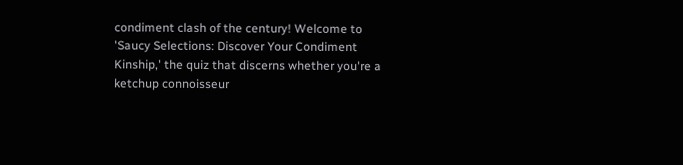condiment clash of the century! Welcome to 'Saucy Selections: Discover Your Condiment Kinship,' the quiz that discerns whether you're a ketchup connoisseur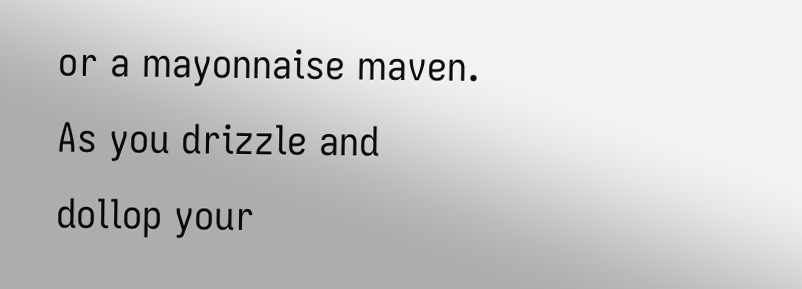or a mayonnaise maven. As you drizzle and dollop your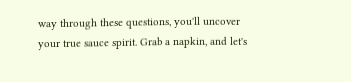way through these questions, you'll uncover your true sauce spirit. Grab a napkin, and let's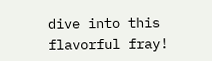dive into this flavorful fray!